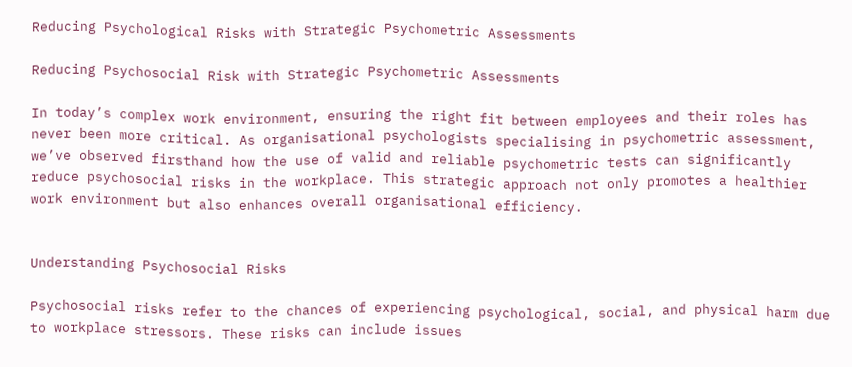Reducing Psychological Risks with Strategic Psychometric Assessments

Reducing Psychosocial Risk with Strategic Psychometric Assessments

In today’s complex work environment, ensuring the right fit between employees and their roles has never been more critical. As organisational psychologists specialising in psychometric assessment, we’ve observed firsthand how the use of valid and reliable psychometric tests can significantly reduce psychosocial risks in the workplace. This strategic approach not only promotes a healthier work environment but also enhances overall organisational efficiency.


Understanding Psychosocial Risks

Psychosocial risks refer to the chances of experiencing psychological, social, and physical harm due to workplace stressors. These risks can include issues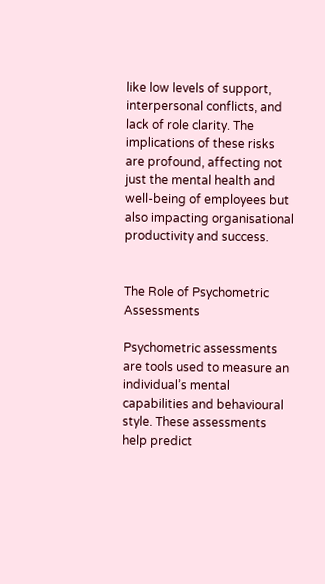like low levels of support, interpersonal conflicts, and lack of role clarity. The implications of these risks are profound, affecting not just the mental health and well-being of employees but also impacting organisational productivity and success.


The Role of Psychometric Assessments

Psychometric assessments are tools used to measure an individual’s mental capabilities and behavioural style. These assessments help predict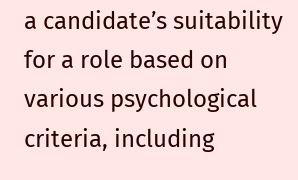a candidate’s suitability for a role based on various psychological criteria, including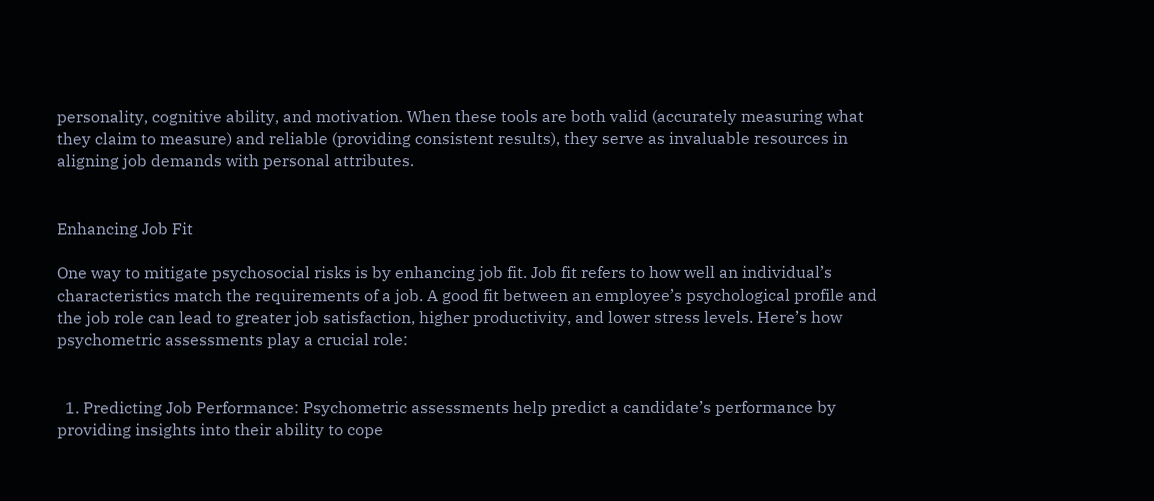personality, cognitive ability, and motivation. When these tools are both valid (accurately measuring what they claim to measure) and reliable (providing consistent results), they serve as invaluable resources in aligning job demands with personal attributes.


Enhancing Job Fit

One way to mitigate psychosocial risks is by enhancing job fit. Job fit refers to how well an individual’s characteristics match the requirements of a job. A good fit between an employee’s psychological profile and the job role can lead to greater job satisfaction, higher productivity, and lower stress levels. Here’s how psychometric assessments play a crucial role:


  1. Predicting Job Performance: Psychometric assessments help predict a candidate’s performance by providing insights into their ability to cope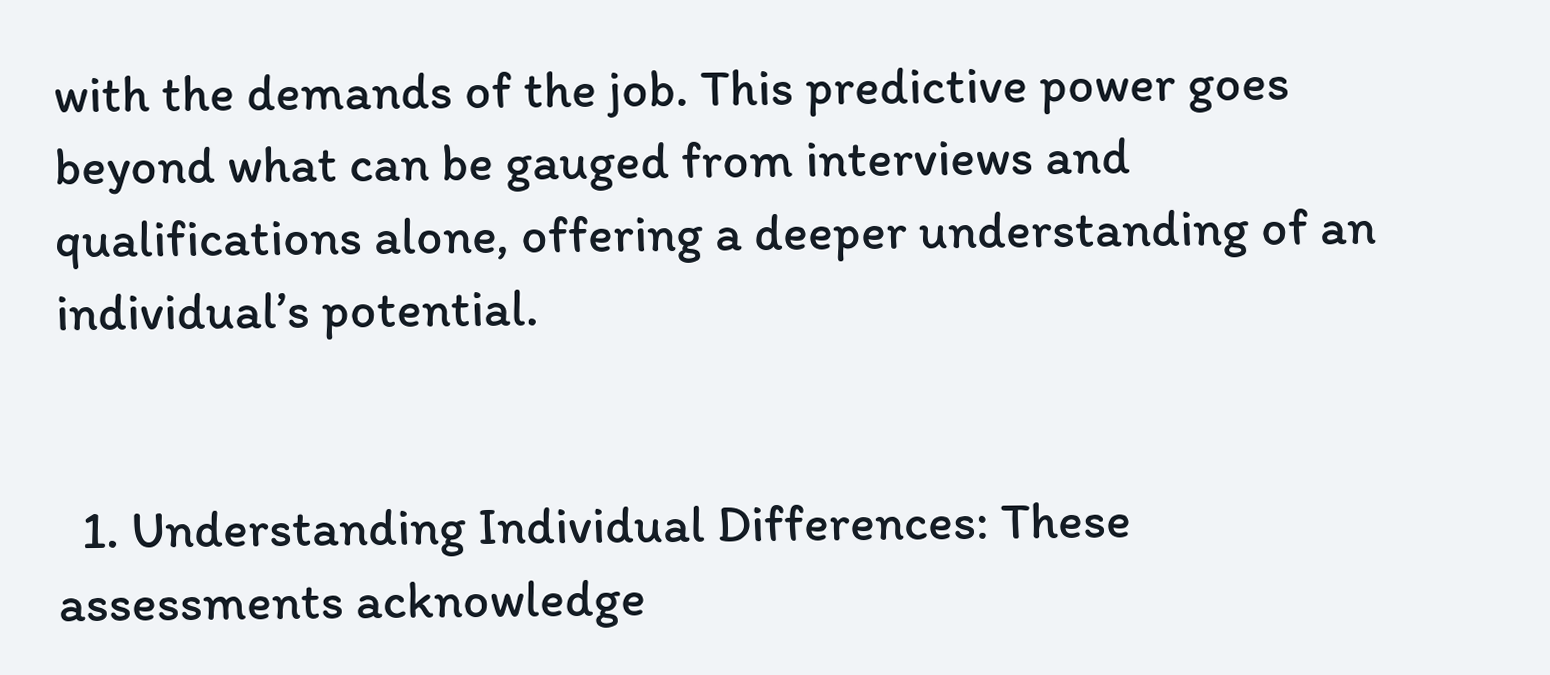with the demands of the job. This predictive power goes beyond what can be gauged from interviews and qualifications alone, offering a deeper understanding of an individual’s potential.


  1. Understanding Individual Differences: These assessments acknowledge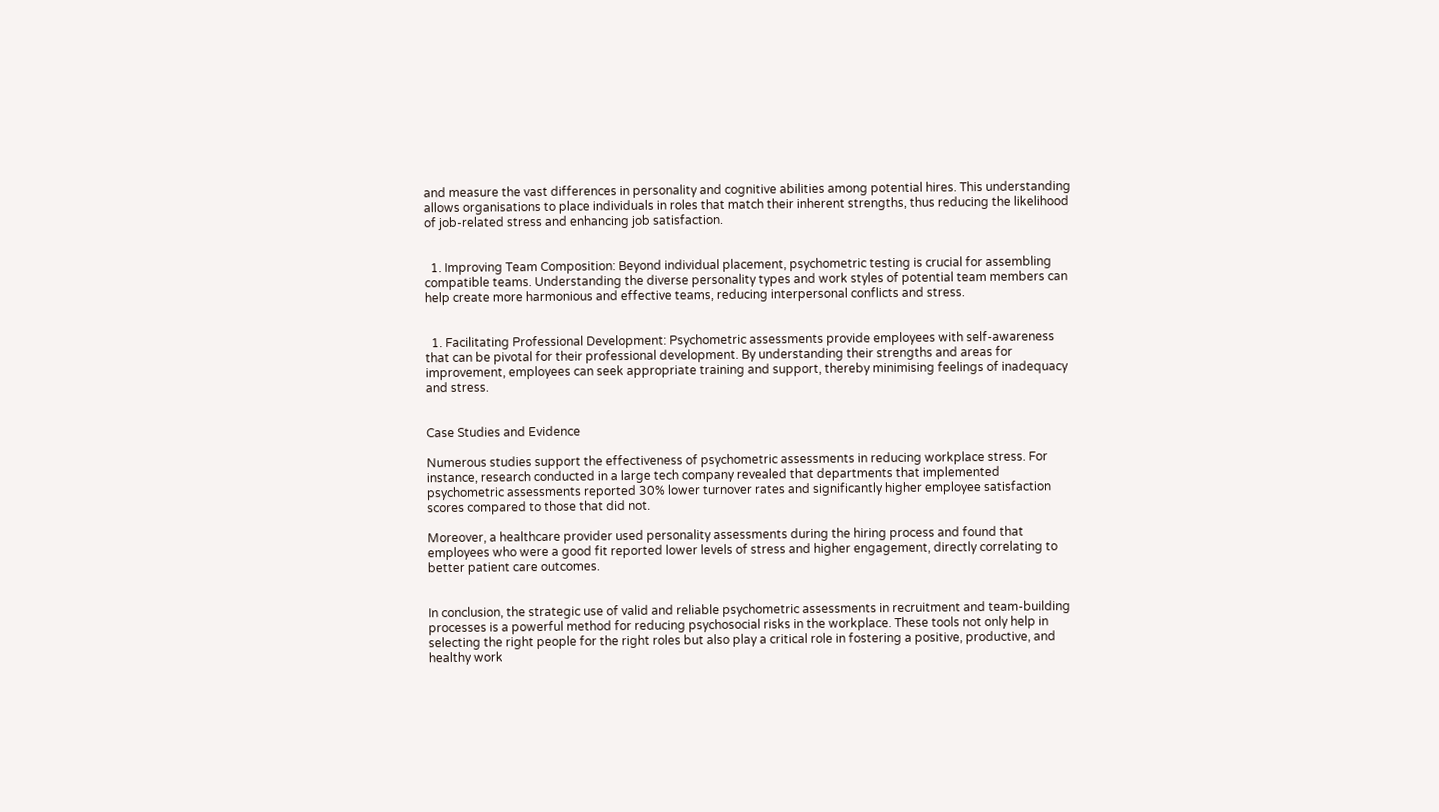and measure the vast differences in personality and cognitive abilities among potential hires. This understanding allows organisations to place individuals in roles that match their inherent strengths, thus reducing the likelihood of job-related stress and enhancing job satisfaction.


  1. Improving Team Composition: Beyond individual placement, psychometric testing is crucial for assembling compatible teams. Understanding the diverse personality types and work styles of potential team members can help create more harmonious and effective teams, reducing interpersonal conflicts and stress.


  1. Facilitating Professional Development: Psychometric assessments provide employees with self-awareness that can be pivotal for their professional development. By understanding their strengths and areas for improvement, employees can seek appropriate training and support, thereby minimising feelings of inadequacy and stress.


Case Studies and Evidence

Numerous studies support the effectiveness of psychometric assessments in reducing workplace stress. For instance, research conducted in a large tech company revealed that departments that implemented psychometric assessments reported 30% lower turnover rates and significantly higher employee satisfaction scores compared to those that did not.

Moreover, a healthcare provider used personality assessments during the hiring process and found that employees who were a good fit reported lower levels of stress and higher engagement, directly correlating to better patient care outcomes.


In conclusion, the strategic use of valid and reliable psychometric assessments in recruitment and team-building processes is a powerful method for reducing psychosocial risks in the workplace. These tools not only help in selecting the right people for the right roles but also play a critical role in fostering a positive, productive, and healthy work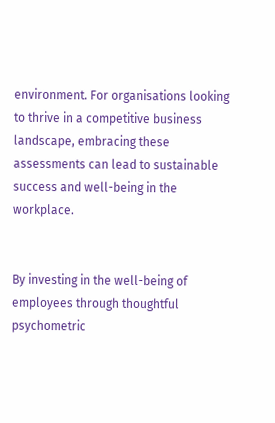environment. For organisations looking to thrive in a competitive business landscape, embracing these assessments can lead to sustainable success and well-being in the workplace.


By investing in the well-being of employees through thoughtful psychometric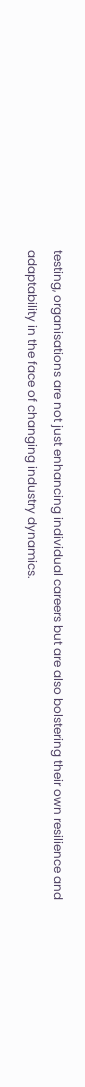testing, organisations are not just enhancing individual careers but are also bolstering their own resilience and adaptability in the face of changing industry dynamics.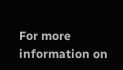For more information on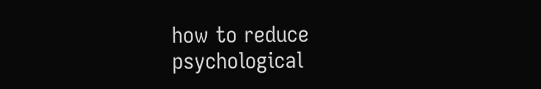how to reduce psychological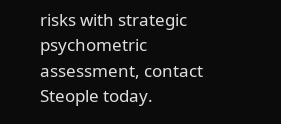risks with strategic psychometric assessment, contact Steople today.